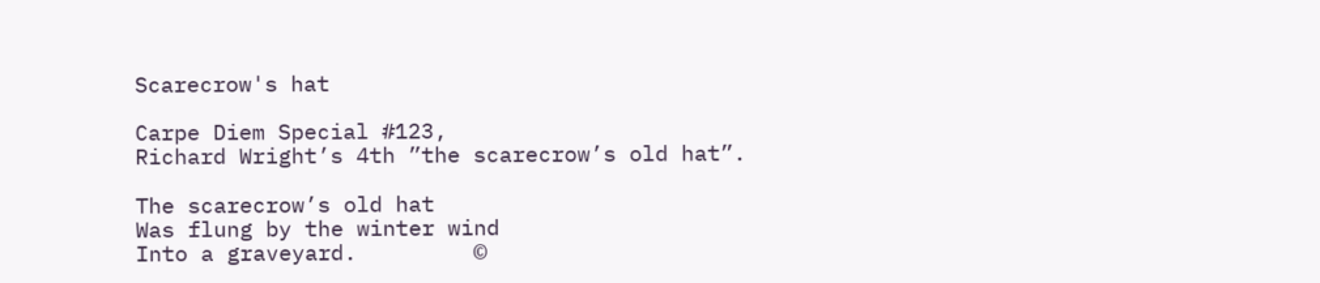Scarecrow's hat

Carpe Diem Special #123,
Richard Wright’s 4th ”the scarecrow’s old hat”.

The scarecrow’s old hat
Was flung by the winter wind
Into a graveyard.         ©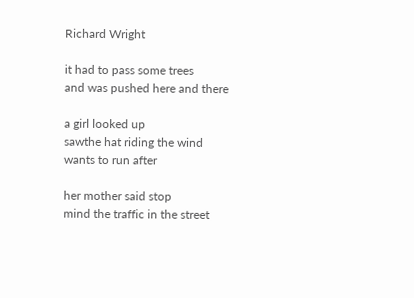Richard Wright

it had to pass some trees
and was pushed here and there

a girl looked up
sawthe hat riding the wind
wants to run after

her mother said stop
mind the traffic in the street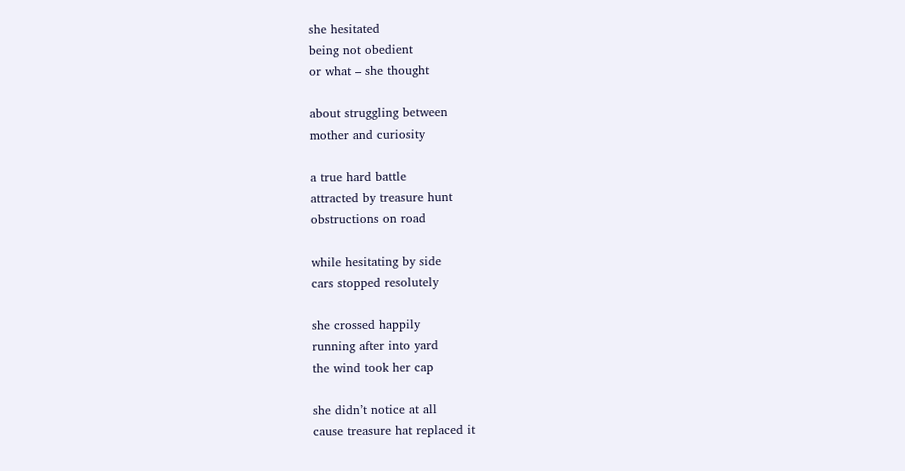she hesitated
being not obedient
or what – she thought

about struggling between
mother and curiosity

a true hard battle
attracted by treasure hunt
obstructions on road

while hesitating by side
cars stopped resolutely

she crossed happily
running after into yard
the wind took her cap

she didn’t notice at all
cause treasure hat replaced it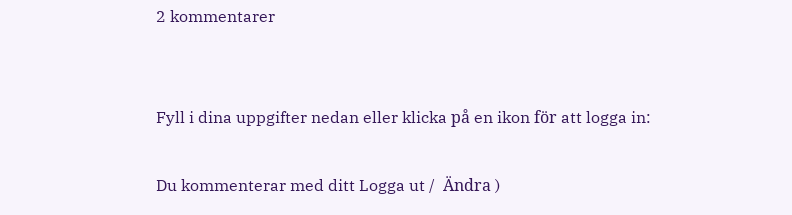2 kommentarer


Fyll i dina uppgifter nedan eller klicka på en ikon för att logga in:

Du kommenterar med ditt Logga ut /  Ändra )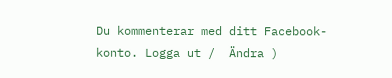Du kommenterar med ditt Facebook-konto. Logga ut /  Ändra )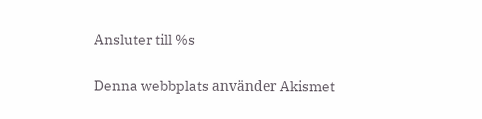Ansluter till %s

Denna webbplats använder Akismet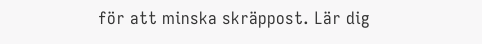för att minska skräppost. Lär dig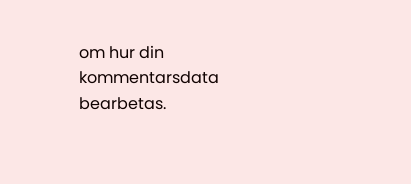om hur din kommentarsdata bearbetas.